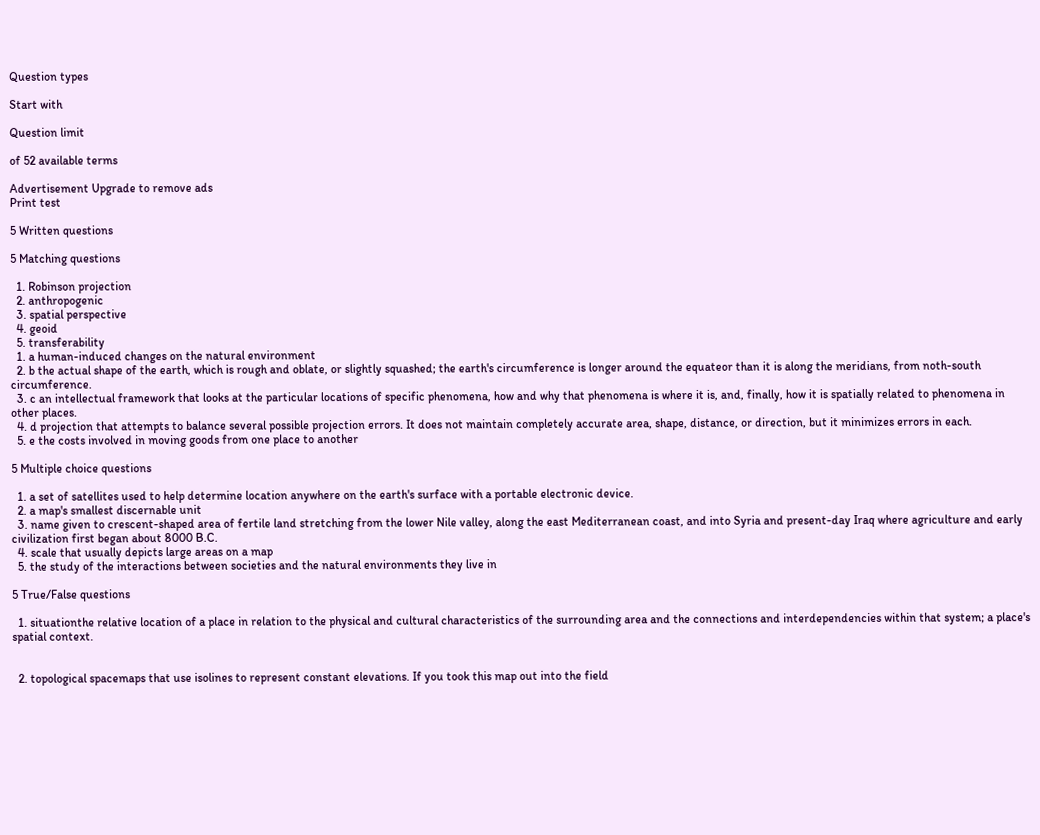Question types

Start with

Question limit

of 52 available terms

Advertisement Upgrade to remove ads
Print test

5 Written questions

5 Matching questions

  1. Robinson projection
  2. anthropogenic
  3. spatial perspective
  4. geoid
  5. transferability
  1. a human-induced changes on the natural environment
  2. b the actual shape of the earth, which is rough and oblate, or slightly squashed; the earth's circumference is longer around the equateor than it is along the meridians, from noth-south circumference.
  3. c an intellectual framework that looks at the particular locations of specific phenomena, how and why that phenomena is where it is, and, finally, how it is spatially related to phenomena in other places.
  4. d projection that attempts to balance several possible projection errors. It does not maintain completely accurate area, shape, distance, or direction, but it minimizes errors in each.
  5. e the costs involved in moving goods from one place to another

5 Multiple choice questions

  1. a set of satellites used to help determine location anywhere on the earth's surface with a portable electronic device.
  2. a map's smallest discernable unit
  3. name given to crescent-shaped area of fertile land stretching from the lower Nile valley, along the east Mediterranean coast, and into Syria and present-day Iraq where agriculture and early civilization first began about 8000 B.C.
  4. scale that usually depicts large areas on a map
  5. the study of the interactions between societies and the natural environments they live in

5 True/False questions

  1. situationthe relative location of a place in relation to the physical and cultural characteristics of the surrounding area and the connections and interdependencies within that system; a place's spatial context.


  2. topological spacemaps that use isolines to represent constant elevations. If you took this map out into the field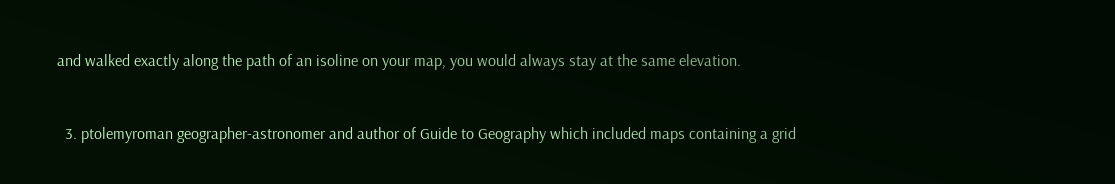and walked exactly along the path of an isoline on your map, you would always stay at the same elevation.


  3. ptolemyroman geographer-astronomer and author of Guide to Geography which included maps containing a grid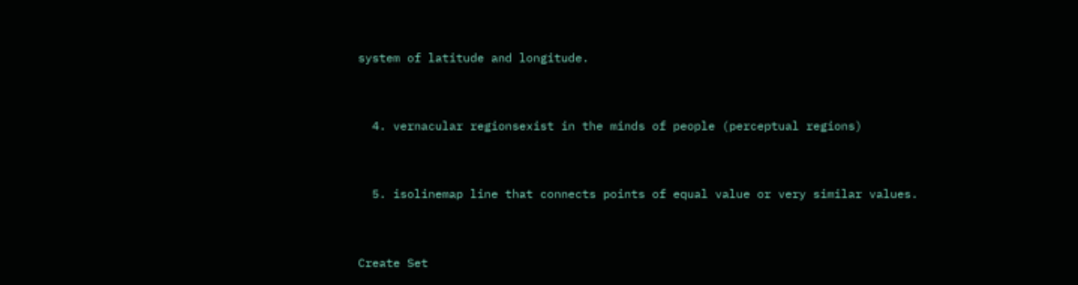system of latitude and longitude.


  4. vernacular regionsexist in the minds of people (perceptual regions)


  5. isolinemap line that connects points of equal value or very similar values.


Create Set